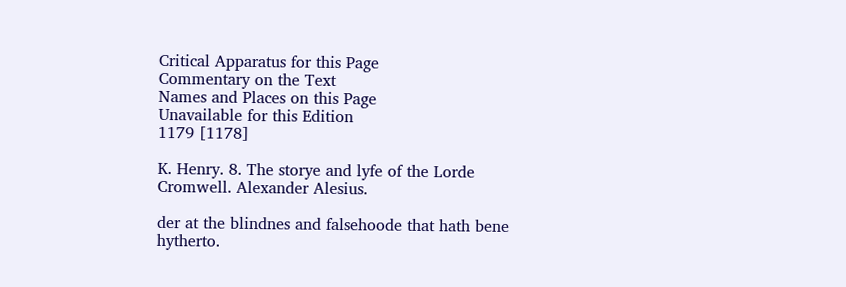Critical Apparatus for this Page
Commentary on the Text
Names and Places on this Page
Unavailable for this Edition
1179 [1178]

K. Henry. 8. The storye and lyfe of the Lorde Cromwell. Alexander Alesius.

der at the blindnes and falsehoode that hath bene hytherto.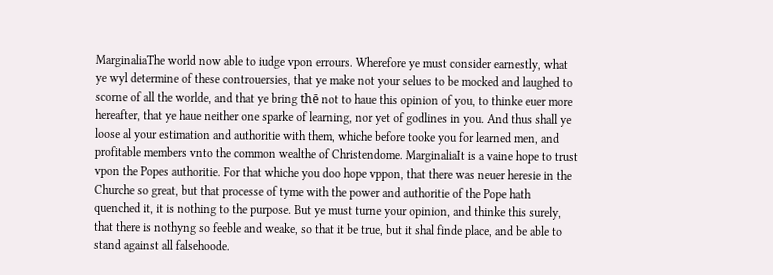MarginaliaThe world now able to iudge vpon errours. Wherefore ye must consider earnestly, what ye wyl determine of these controuersies, that ye make not your selues to be mocked and laughed to scorne of all the worlde, and that ye bring thē not to haue this opinion of you, to thinke euer more hereafter, that ye haue neither one sparke of learning, nor yet of godlines in you. And thus shall ye loose al your estimation and authoritie with them, whiche before tooke you for learned men, and profitable members vnto the common wealthe of Christendome. MarginaliaIt is a vaine hope to trust vpon the Popes authoritie. For that whiche you doo hope vppon, that there was neuer heresie in the Churche so great, but that processe of tyme with the power and authoritie of the Pope hath quenched it, it is nothing to the purpose. But ye must turne your opinion, and thinke this surely, that there is nothyng so feeble and weake, so that it be true, but it shal finde place, and be able to stand against all falsehoode.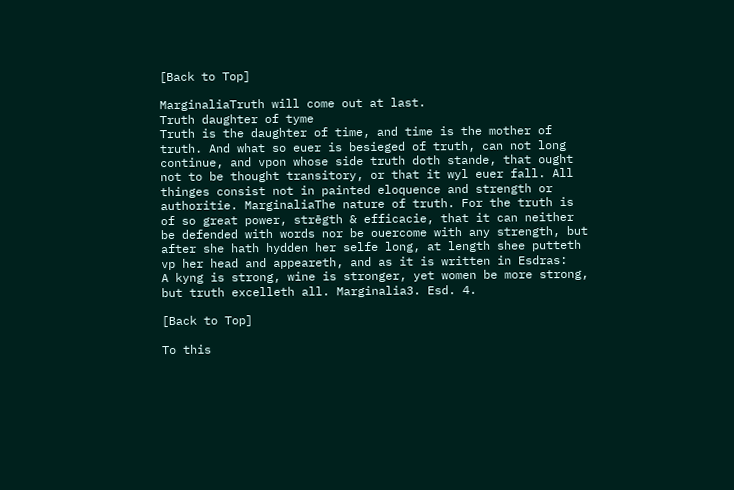[Back to Top]

MarginaliaTruth will come out at last.
Truth daughter of tyme
Truth is the daughter of time, and time is the mother of truth. And what so euer is besieged of truth, can not long continue, and vpon whose side truth doth stande, that ought not to be thought transitory, or that it wyl euer fall. All thinges consist not in painted eloquence and strength or authoritie. MarginaliaThe nature of truth. For the truth is of so great power, strēgth & efficacie, that it can neither be defended with words nor be ouercome with any strength, but after she hath hydden her selfe long, at length shee putteth vp her head and appeareth, and as it is written in Esdras:
A kyng is strong, wine is stronger, yet women be more strong, but truth excelleth all. Marginalia3. Esd. 4.

[Back to Top]

To this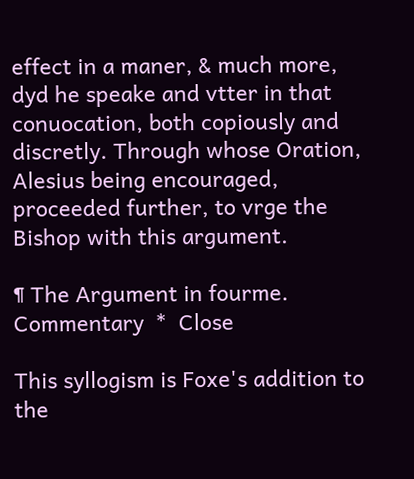effect in a maner, & much more, dyd he speake and vtter in that conuocation, both copiously and discretly. Through whose Oration, Alesius being encouraged, proceeded further, to vrge the Bishop with this argument.

¶ The Argument in fourme.
Commentary  *  Close

This syllogism is Foxe's addition to the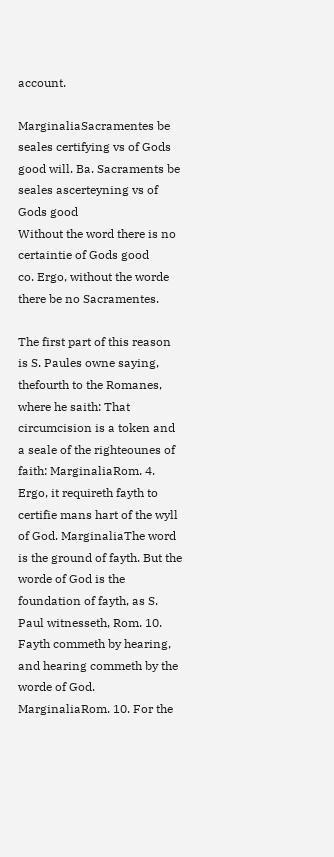account.

MarginaliaSacramentes be seales certifying vs of Gods good will. Ba. Sacraments be seales ascerteyning vs of Gods good
Without the word there is no certaintie of Gods good
co. Ergo, without the worde there be no Sacramentes.

The first part of this reason is S. Paules owne saying, thefourth to the Romanes, where he saith: That circumcision is a token and a seale of the righteounes of faith: MarginaliaRom. 4. Ergo, it requireth fayth to certifie mans hart of the wyll of God. MarginaliaThe word is the ground of fayth. But the worde of God is the foundation of fayth, as S. Paul witnesseth, Rom. 10. Fayth commeth by hearing, and hearing commeth by the worde of God. MarginaliaRom. 10. For the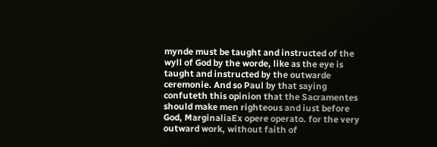mynde must be taught and instructed of the wyll of God by the worde, like as the eye is taught and instructed by the outwarde ceremonie. And so Paul by that saying confuteth this opinion that the Sacramentes should make men righteous and iust before God, MarginaliaEx opere operato. for the very outward work, without faith of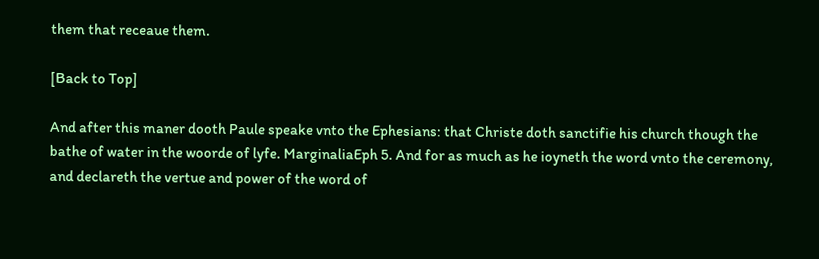them that receaue them.

[Back to Top]

And after this maner dooth Paule speake vnto the Ephesians: that Christe doth sanctifie his church though the bathe of water in the woorde of lyfe. MarginaliaEph 5. And for as much as he ioyneth the word vnto the ceremony, and declareth the vertue and power of the word of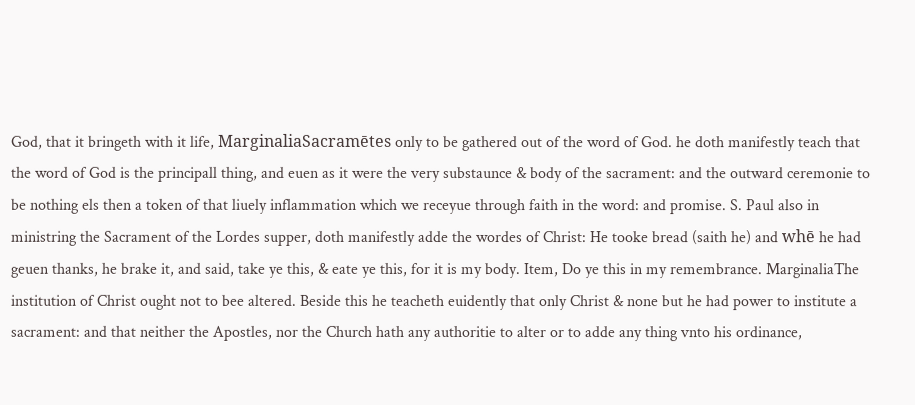God, that it bringeth with it life, MarginaliaSacramētes only to be gathered out of the word of God. he doth manifestly teach that the word of God is the principall thing, and euen as it were the very substaunce & body of the sacrament: and the outward ceremonie to be nothing els then a token of that liuely inflammation which we receyue through faith in the word: and promise. S. Paul also in ministring the Sacrament of the Lordes supper, doth manifestly adde the wordes of Christ: He tooke bread (saith he) and whē he had geuen thanks, he brake it, and said, take ye this, & eate ye this, for it is my body. Item, Do ye this in my remembrance. MarginaliaThe institution of Christ ought not to bee altered. Beside this he teacheth euidently that only Christ & none but he had power to institute a sacrament: and that neither the Apostles, nor the Church hath any authoritie to alter or to adde any thing vnto his ordinance,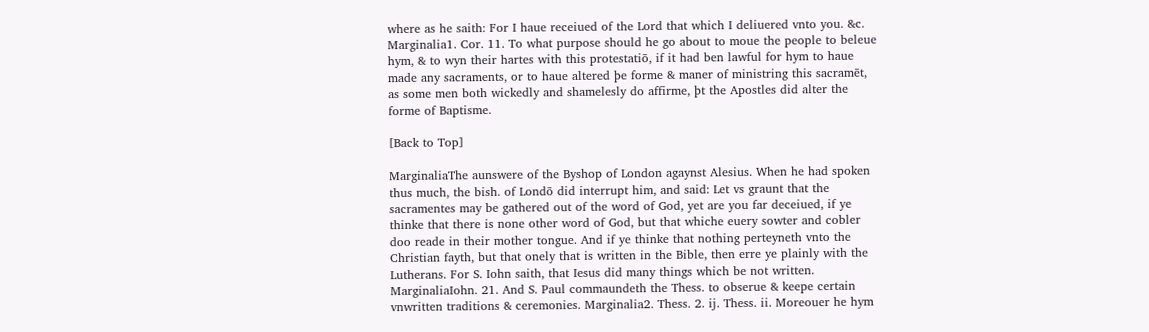where as he saith: For I haue receiued of the Lord that which I deliuered vnto you. &c. Marginalia1. Cor. 11. To what purpose should he go about to moue the people to beleue hym, & to wyn their hartes with this protestatiō, if it had ben lawful for hym to haue made any sacraments, or to haue altered þe forme & maner of ministring this sacramēt, as some men both wickedly and shamelesly do affirme, þt the Apostles did alter the forme of Baptisme.

[Back to Top]

MarginaliaThe aunswere of the Byshop of London agaynst Alesius. When he had spoken thus much, the bish. of Londō did interrupt him, and said: Let vs graunt that the sacramentes may be gathered out of the word of God, yet are you far deceiued, if ye thinke that there is none other word of God, but that whiche euery sowter and cobler doo reade in their mother tongue. And if ye thinke that nothing perteyneth vnto the Christian fayth, but that onely that is written in the Bible, then erre ye plainly with the Lutherans. For S. Iohn saith, that Iesus did many things which be not written. MarginaliaIohn. 21. And S. Paul commaundeth the Thess. to obserue & keepe certain vnwritten traditions & ceremonies. Marginalia2. Thess. 2. ij. Thess. ii. Moreouer he hym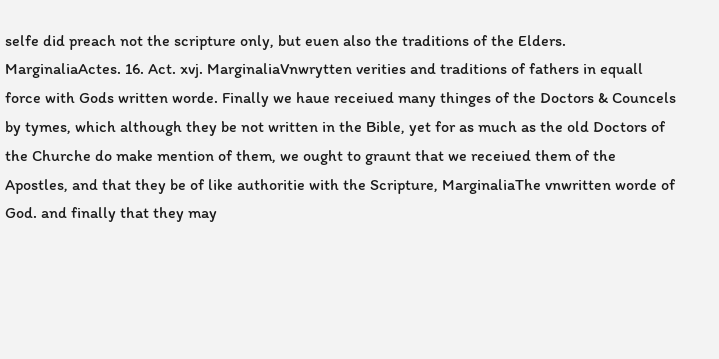selfe did preach not the scripture only, but euen also the traditions of the Elders. MarginaliaActes. 16. Act. xvj. MarginaliaVnwrytten verities and traditions of fathers in equall force with Gods written worde. Finally we haue receiued many thinges of the Doctors & Councels by tymes, which although they be not written in the Bible, yet for as much as the old Doctors of the Churche do make mention of them, we ought to graunt that we receiued them of the Apostles, and that they be of like authoritie with the Scripture, MarginaliaThe vnwritten worde of God. and finally that they may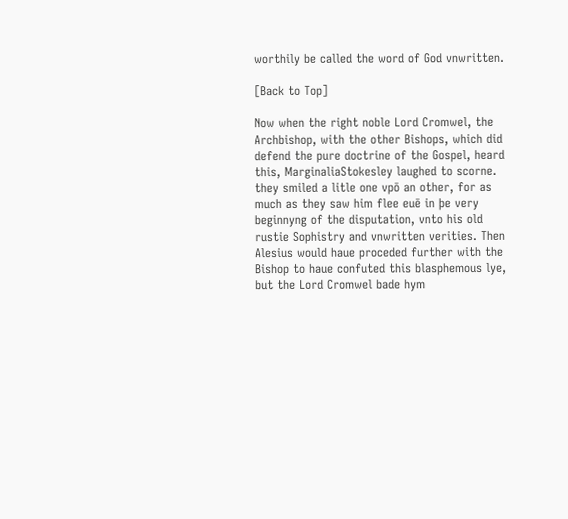worthily be called the word of God vnwritten.

[Back to Top]

Now when the right noble Lord Cromwel, the Archbishop, with the other Bishops, which did defend the pure doctrine of the Gospel, heard this, MarginaliaStokesley laughed to scorne. they smiled a litle one vpō an other, for as much as they saw him flee euē in þe very beginnyng of the disputation, vnto his old rustie Sophistry and vnwritten verities. Then Alesius would haue proceded further with the Bishop to haue confuted this blasphemous lye, but the Lord Cromwel bade hym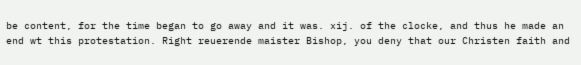be content, for the time began to go away and it was. xij. of the clocke, and thus he made an end wt this protestation. Right reuerende maister Bishop, you deny that our Christen faith and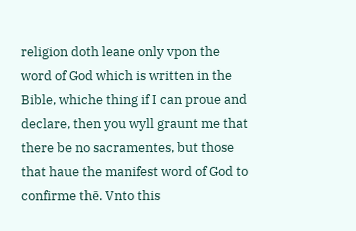religion doth leane only vpon the word of God which is written in the Bible, whiche thing if I can proue and declare, then you wyll graunt me that there be no sacramentes, but those that haue the manifest word of God to confirme thē. Vnto this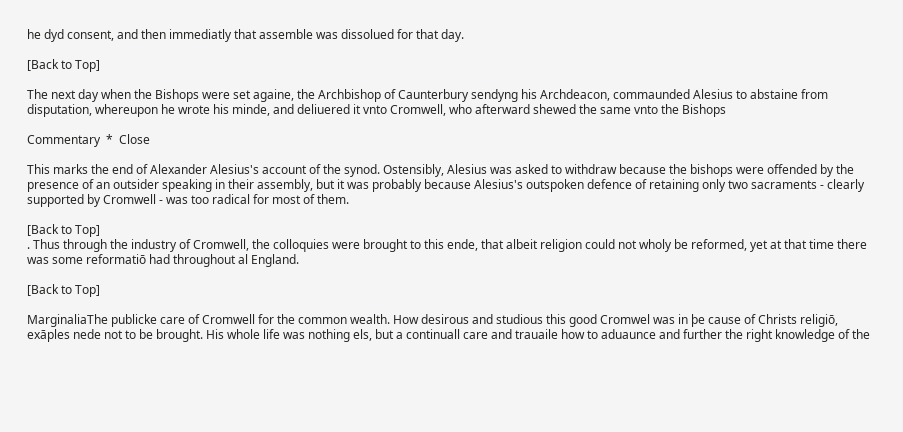he dyd consent, and then immediatly that assemble was dissolued for that day.

[Back to Top]

The next day when the Bishops were set againe, the Archbishop of Caunterbury sendyng his Archdeacon, commaunded Alesius to abstaine from disputation, whereupon he wrote his minde, and deliuered it vnto Cromwell, who afterward shewed the same vnto the Bishops

Commentary  *  Close

This marks the end of Alexander Alesius's account of the synod. Ostensibly, Alesius was asked to withdraw because the bishops were offended by the presence of an outsider speaking in their assembly, but it was probably because Alesius's outspoken defence of retaining only two sacraments - clearly supported by Cromwell - was too radical for most of them.

[Back to Top]
. Thus through the industry of Cromwell, the colloquies were brought to this ende, that albeit religion could not wholy be reformed, yet at that time there was some reformatiō had throughout al England.

[Back to Top]

MarginaliaThe publicke care of Cromwell for the common wealth. How desirous and studious this good Cromwel was in þe cause of Christs religiō, exāples nede not to be brought. His whole life was nothing els, but a continuall care and trauaile how to aduaunce and further the right knowledge of the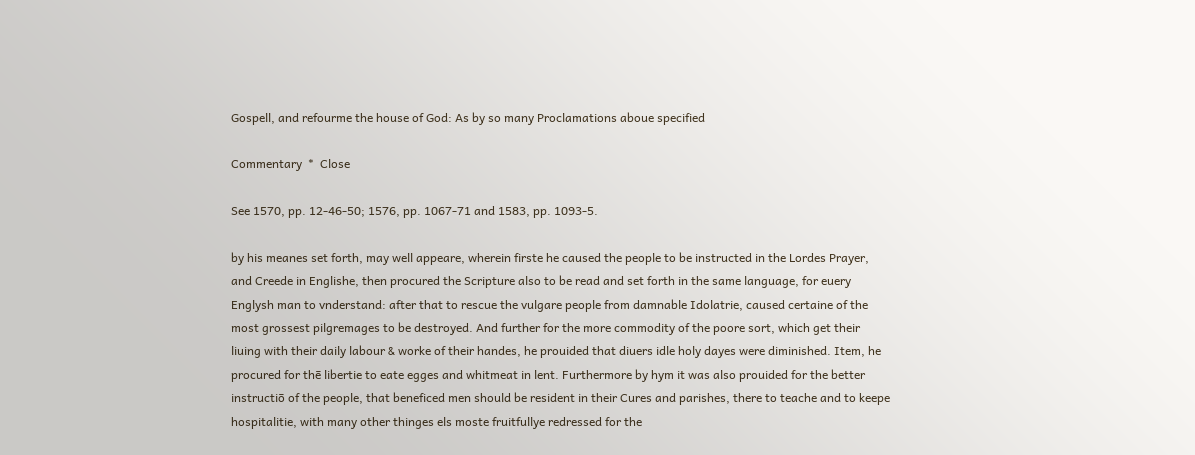Gospell, and refourme the house of God: As by so many Proclamations aboue specified

Commentary  *  Close

See 1570, pp. 12-46-50; 1576, pp. 1067-71 and 1583, pp. 1093-5.

by his meanes set forth, may well appeare, wherein firste he caused the people to be instructed in the Lordes Prayer, and Creede in Englishe, then procured the Scripture also to be read and set forth in the same language, for euery Englysh man to vnderstand: after that to rescue the vulgare people from damnable Idolatrie, caused certaine of the most grossest pilgremages to be destroyed. And further for the more commodity of the poore sort, which get their liuing with their daily labour & worke of their handes, he prouided that diuers idle holy dayes were diminished. Item, he procured for thē libertie to eate egges and whitmeat in lent. Furthermore by hym it was also prouided for the better instructiō of the people, that beneficed men should be resident in their Cures and parishes, there to teache and to keepe hospitalitie, with many other thinges els moste fruitfullye redressed for the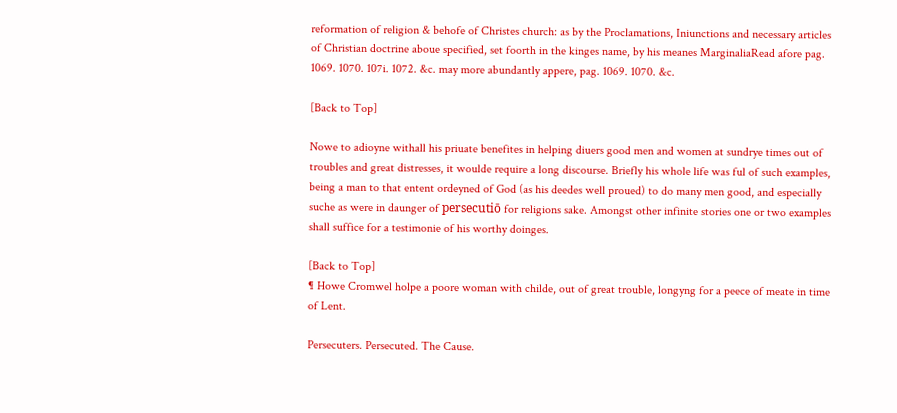reformation of religion & behofe of Christes church: as by the Proclamations, Iniunctions and necessary articles of Christian doctrine aboue specified, set foorth in the kinges name, by his meanes MarginaliaRead afore pag. 1069. 1070. 107i. 1072. &c. may more abundantly appere, pag. 1069. 1070. &c.

[Back to Top]

Nowe to adioyne withall his priuate benefites in helping diuers good men and women at sundrye times out of troubles and great distresses, it woulde require a long discourse. Briefly his whole life was ful of such examples, being a man to that entent ordeyned of God (as his deedes well proued) to do many men good, and especially suche as were in daunger of persecutiō for religions sake. Amongst other infinite stories one or two examples shall suffice for a testimonie of his worthy doinges.

[Back to Top]
¶ Howe Cromwel holpe a poore woman with childe, out of great trouble, longyng for a peece of meate in time of Lent.

Persecuters. Persecuted. The Cause.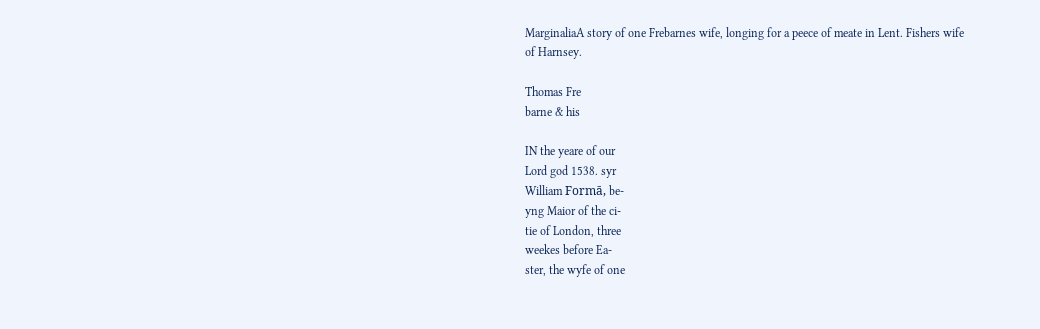MarginaliaA story of one Frebarnes wife, longing for a peece of meate in Lent. Fishers wife
of Harnsey.

Thomas Fre
barne & his

IN the yeare of our
Lord god 1538. syr
William Formā, be-
yng Maior of the ci-
tie of London, three
weekes before Ea-
ster, the wyfe of one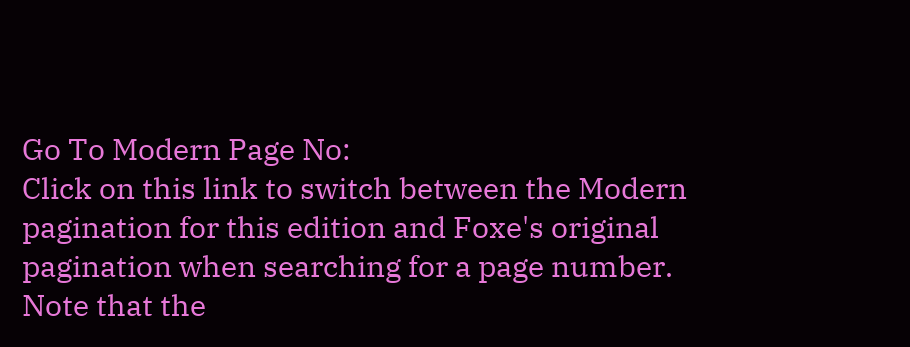Go To Modern Page No:
Click on this link to switch between the Modern pagination for this edition and Foxe's original pagination when searching for a page number. Note that the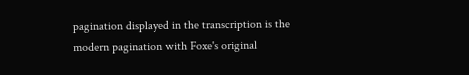pagination displayed in the transcription is the modern pagination with Foxe's original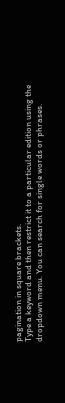pagination in square brackets.
Type a keyword and then restrict it to a particular edition using the dropdown menu. You can search for single words or phrases.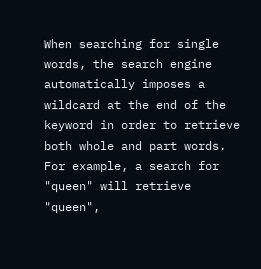When searching for single words, the search engine automatically imposes a wildcard at the end of the keyword in order to retrieve both whole and part words. For example, a search for "queen" will retrieve "queen",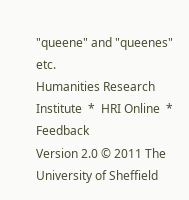"queene" and "queenes" etc.
Humanities Research Institute  *  HRI Online  *  Feedback
Version 2.0 © 2011 The University of Sheffield